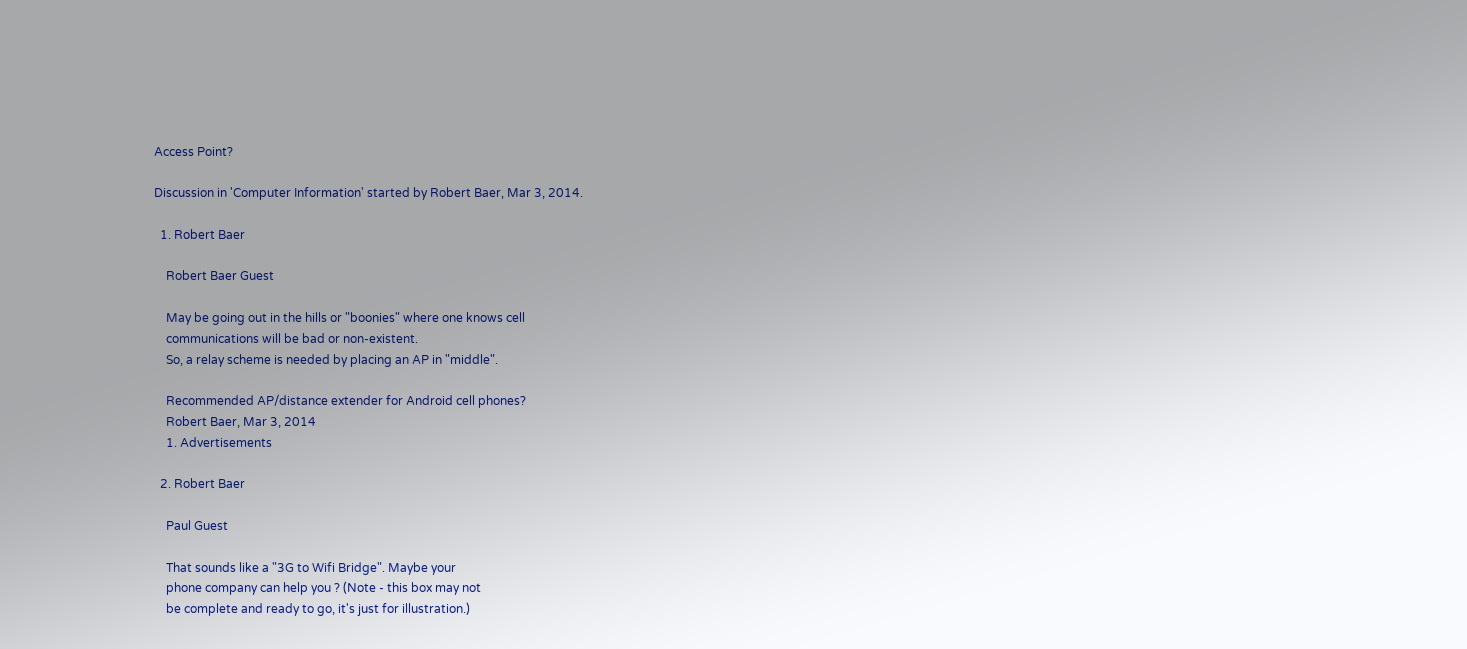Access Point?

Discussion in 'Computer Information' started by Robert Baer, Mar 3, 2014.

  1. Robert Baer

    Robert Baer Guest

    May be going out in the hills or "boonies" where one knows cell
    communications will be bad or non-existent.
    So, a relay scheme is needed by placing an AP in "middle".

    Recommended AP/distance extender for Android cell phones?
    Robert Baer, Mar 3, 2014
    1. Advertisements

  2. Robert Baer

    Paul Guest

    That sounds like a "3G to Wifi Bridge". Maybe your
    phone company can help you ? (Note - this box may not
    be complete and ready to go, it's just for illustration.)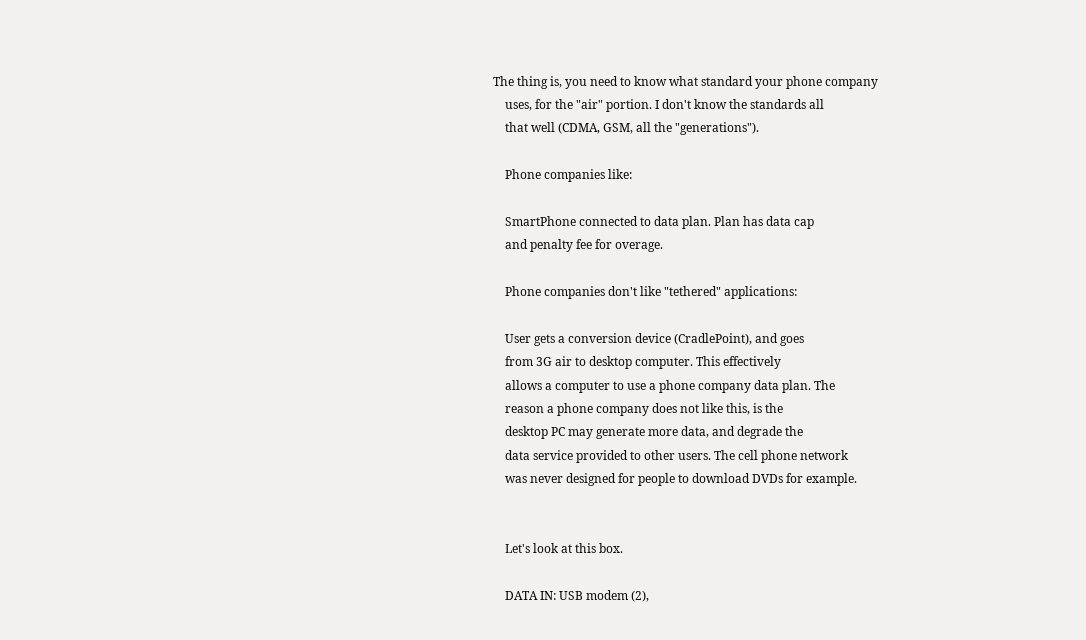The thing is, you need to know what standard your phone company
    uses, for the "air" portion. I don't know the standards all
    that well (CDMA, GSM, all the "generations").

    Phone companies like:

    SmartPhone connected to data plan. Plan has data cap
    and penalty fee for overage.

    Phone companies don't like "tethered" applications:

    User gets a conversion device (CradlePoint), and goes
    from 3G air to desktop computer. This effectively
    allows a computer to use a phone company data plan. The
    reason a phone company does not like this, is the
    desktop PC may generate more data, and degrade the
    data service provided to other users. The cell phone network
    was never designed for people to download DVDs for example.


    Let's look at this box.

    DATA IN: USB modem (2),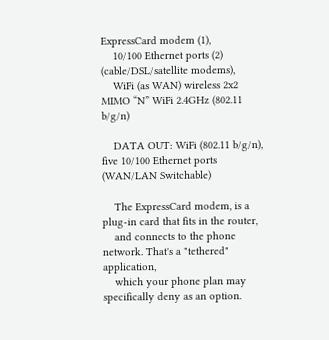ExpressCard modem (1),
    10/100 Ethernet ports (2) (cable/DSL/satellite modems),
    WiFi (as WAN) wireless 2x2 MIMO “N” WiFi 2.4GHz (802.11 b/g/n)

    DATA OUT: WiFi (802.11 b/g/n), five 10/100 Ethernet ports (WAN/LAN Switchable)

    The ExpressCard modem, is a plug-in card that fits in the router,
    and connects to the phone network. That's a "tethered" application,
    which your phone plan may specifically deny as an option.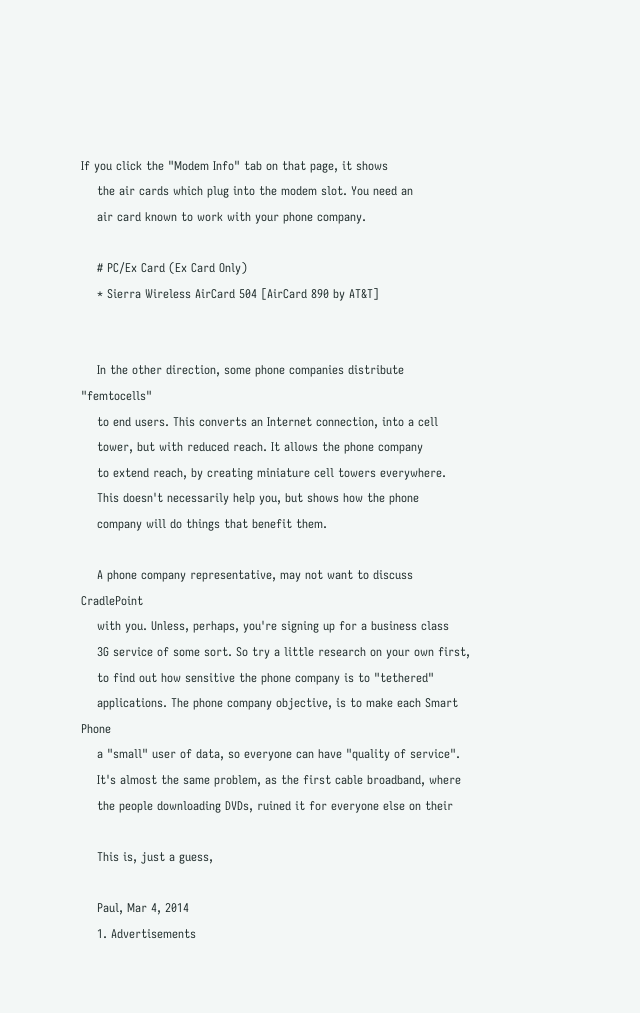If you click the "Modem Info" tab on that page, it shows
    the air cards which plug into the modem slot. You need an
    air card known to work with your phone company.

    # PC/Ex Card (Ex Card Only)
    * Sierra Wireless AirCard 504 [AirCard 890 by AT&T]


    In the other direction, some phone companies distribute "femtocells"
    to end users. This converts an Internet connection, into a cell
    tower, but with reduced reach. It allows the phone company
    to extend reach, by creating miniature cell towers everywhere.
    This doesn't necessarily help you, but shows how the phone
    company will do things that benefit them.

    A phone company representative, may not want to discuss CradlePoint
    with you. Unless, perhaps, you're signing up for a business class
    3G service of some sort. So try a little research on your own first,
    to find out how sensitive the phone company is to "tethered"
    applications. The phone company objective, is to make each Smart Phone
    a "small" user of data, so everyone can have "quality of service".
    It's almost the same problem, as the first cable broadband, where
    the people downloading DVDs, ruined it for everyone else on their

    This is, just a guess,

    Paul, Mar 4, 2014
    1. Advertisements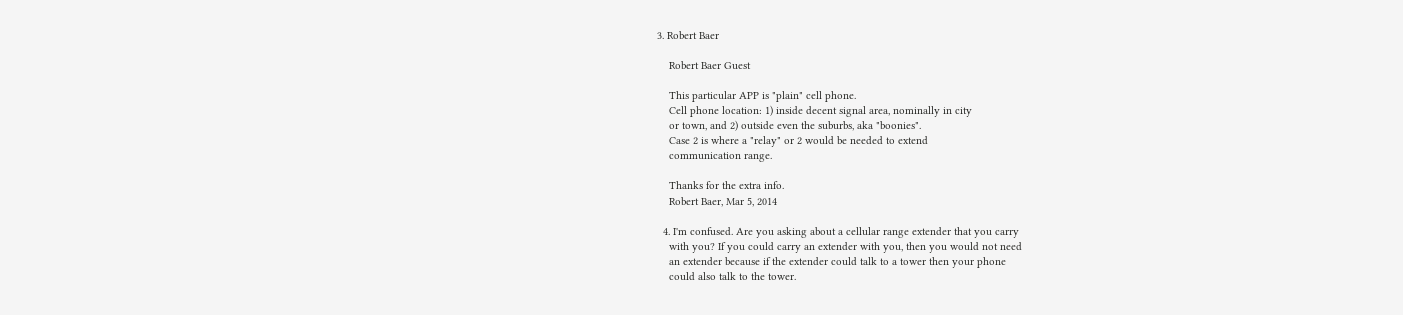3. Robert Baer

    Robert Baer Guest

    This particular APP is "plain" cell phone.
    Cell phone location: 1) inside decent signal area, nominally in city
    or town, and 2) outside even the suburbs, aka "boonies".
    Case 2 is where a "relay" or 2 would be needed to extend
    communication range.

    Thanks for the extra info.
    Robert Baer, Mar 5, 2014

  4. I'm confused. Are you asking about a cellular range extender that you carry
    with you? If you could carry an extender with you, then you would not need
    an extender because if the extender could talk to a tower then your phone
    could also talk to the tower.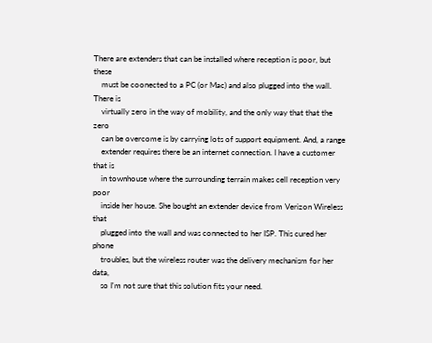There are extenders that can be installed where reception is poor, but these
    must be coonected to a PC (or Mac) and also plugged into the wall. There is
    virtually zero in the way of mobility, and the only way that that the zero
    can be overcome is by carrying lots of support equipment. And, a range
    extender requires there be an internet connection. I have a customer that is
    in townhouse where the surrounding terrain makes cell reception very poor
    inside her house. She bought an extender device from Verizon Wireless that
    plugged into the wall and was connected to her ISP. This cured her phone
    troubles, but the wireless router was the delivery mechanism for her data,
    so I'm not sure that this solution fits your need.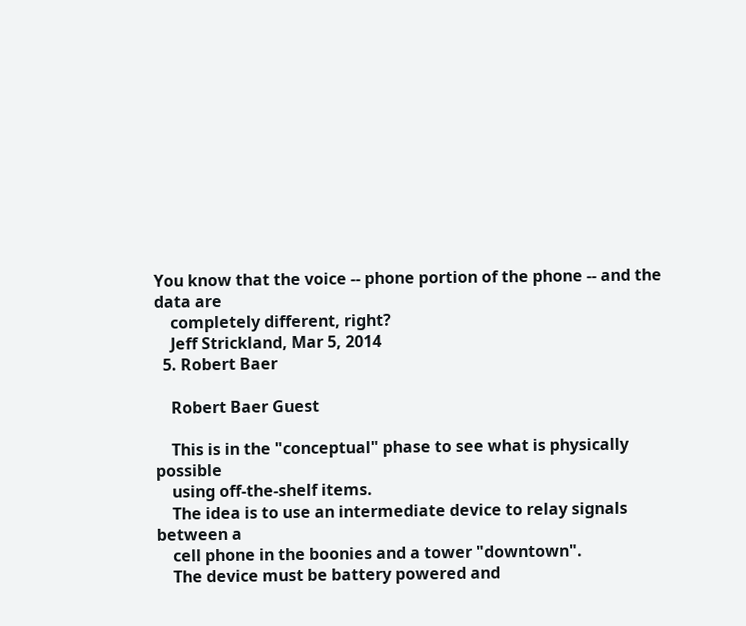You know that the voice -- phone portion of the phone -- and the data are
    completely different, right?
    Jeff Strickland, Mar 5, 2014
  5. Robert Baer

    Robert Baer Guest

    This is in the "conceptual" phase to see what is physically possible
    using off-the-shelf items.
    The idea is to use an intermediate device to relay signals between a
    cell phone in the boonies and a tower "downtown".
    The device must be battery powered and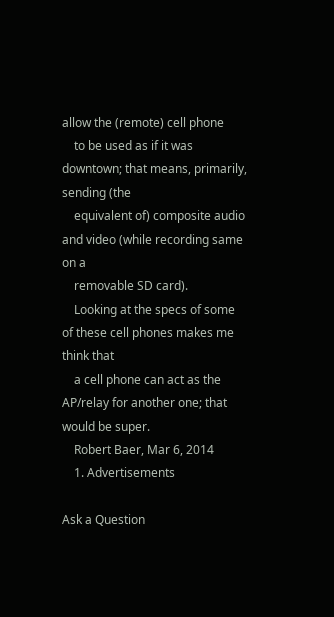allow the (remote) cell phone
    to be used as if it was downtown; that means, primarily, sending (the
    equivalent of) composite audio and video (while recording same on a
    removable SD card).
    Looking at the specs of some of these cell phones makes me think that
    a cell phone can act as the AP/relay for another one; that would be super.
    Robert Baer, Mar 6, 2014
    1. Advertisements

Ask a Question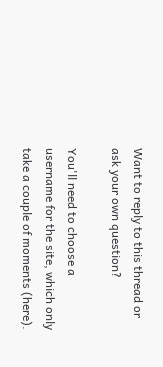Want to reply to this thread or ask your own question?

You'll need to choose a username for the site, which only take a couple of moments (here).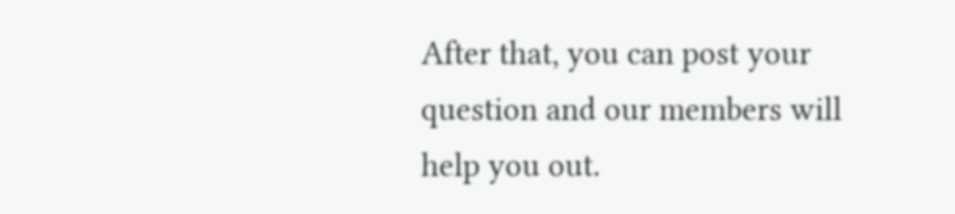After that, you can post your question and our members will help you out.